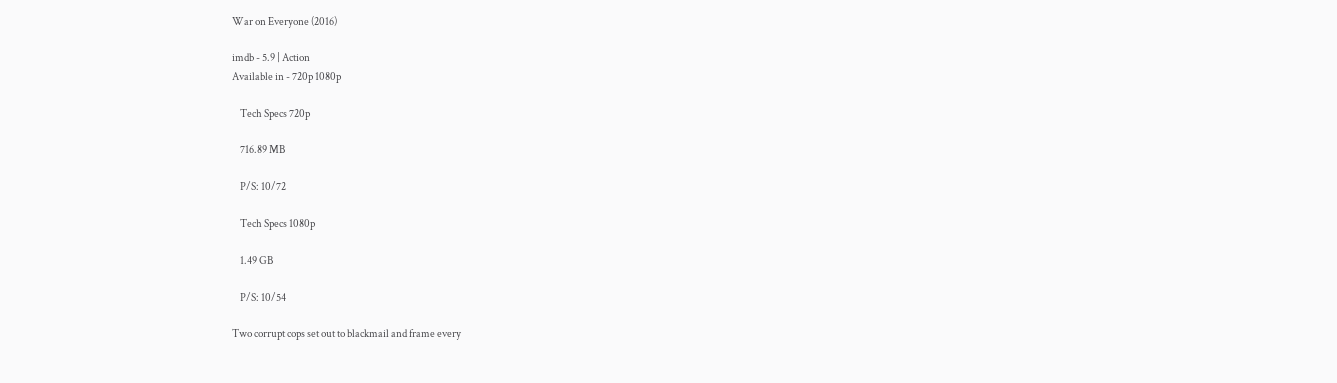War on Everyone (2016)

imdb - 5.9 | Action
Available in - 720p 1080p

    Tech Specs 720p

    716.89 MB

    P/S: 10/72

    Tech Specs 1080p

    1.49 GB

    P/S: 10/54

Two corrupt cops set out to blackmail and frame every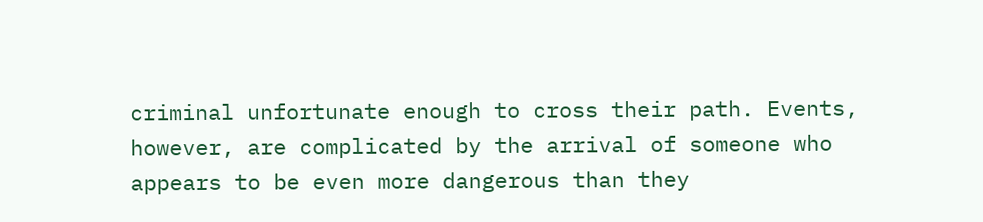criminal unfortunate enough to cross their path. Events, however, are complicated by the arrival of someone who appears to be even more dangerous than they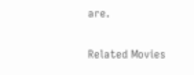are.

Related Movies